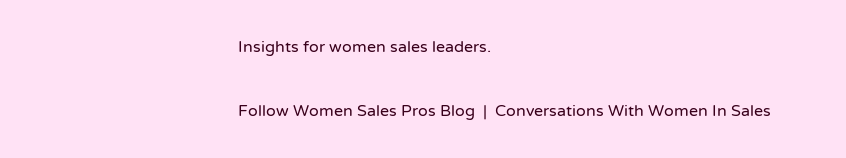Insights for women sales leaders.

Follow Women Sales Pros Blog  |  Conversations With Women In Sales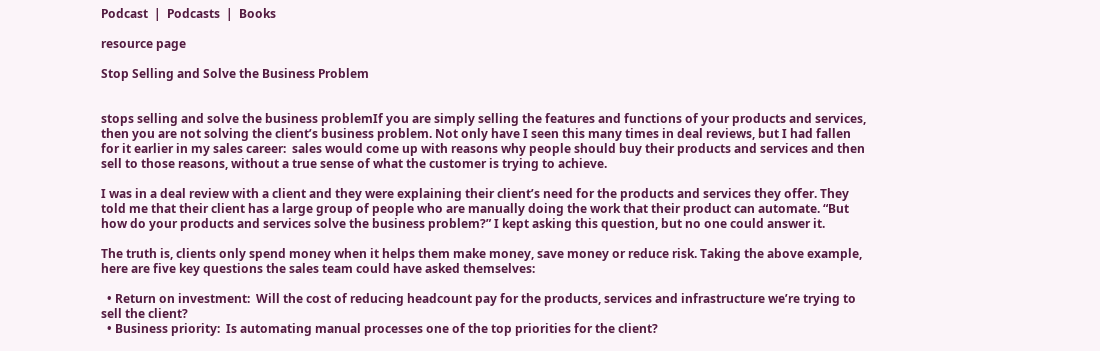Podcast  |  Podcasts  |  Books

resource page

Stop Selling and Solve the Business Problem


stops selling and solve the business problemIf you are simply selling the features and functions of your products and services, then you are not solving the client’s business problem. Not only have I seen this many times in deal reviews, but I had fallen for it earlier in my sales career:  sales would come up with reasons why people should buy their products and services and then sell to those reasons, without a true sense of what the customer is trying to achieve.

I was in a deal review with a client and they were explaining their client’s need for the products and services they offer. They told me that their client has a large group of people who are manually doing the work that their product can automate. “But how do your products and services solve the business problem?” I kept asking this question, but no one could answer it.

The truth is, clients only spend money when it helps them make money, save money or reduce risk. Taking the above example, here are five key questions the sales team could have asked themselves:

  • Return on investment:  Will the cost of reducing headcount pay for the products, services and infrastructure we’re trying to sell the client?
  • Business priority:  Is automating manual processes one of the top priorities for the client?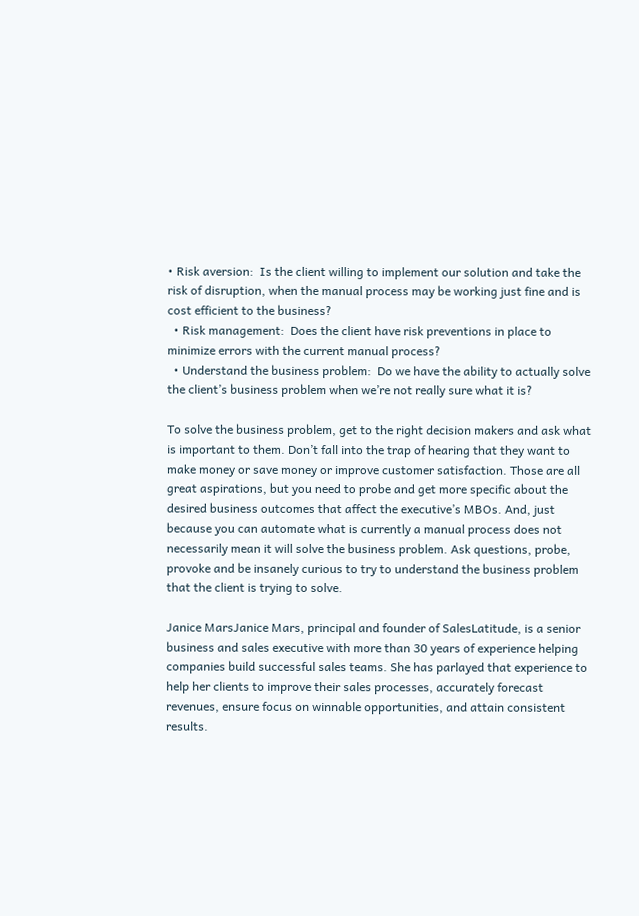• Risk aversion:  Is the client willing to implement our solution and take the risk of disruption, when the manual process may be working just fine and is cost efficient to the business?
  • Risk management:  Does the client have risk preventions in place to minimize errors with the current manual process?
  • Understand the business problem:  Do we have the ability to actually solve the client’s business problem when we’re not really sure what it is?

To solve the business problem, get to the right decision makers and ask what is important to them. Don’t fall into the trap of hearing that they want to make money or save money or improve customer satisfaction. Those are all great aspirations, but you need to probe and get more specific about the desired business outcomes that affect the executive’s MBOs. And, just because you can automate what is currently a manual process does not necessarily mean it will solve the business problem. Ask questions, probe, provoke and be insanely curious to try to understand the business problem that the client is trying to solve.

Janice MarsJanice Mars, principal and founder of SalesLatitude, is a senior business and sales executive with more than 30 years of experience helping companies build successful sales teams. She has parlayed that experience to help her clients to improve their sales processes, accurately forecast revenues, ensure focus on winnable opportunities, and attain consistent results.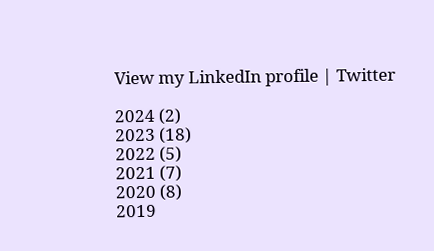View my LinkedIn profile | Twitter

2024 (2)
2023 (18)
2022 (5)
2021 (7)
2020 (8)
2019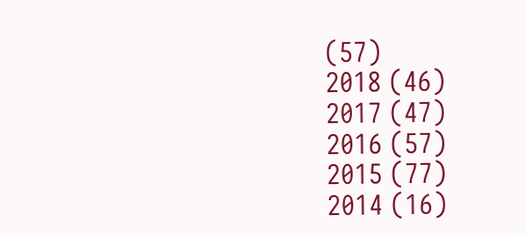(57)
2018 (46)
2017 (47)
2016 (57)
2015 (77)
2014 (16)